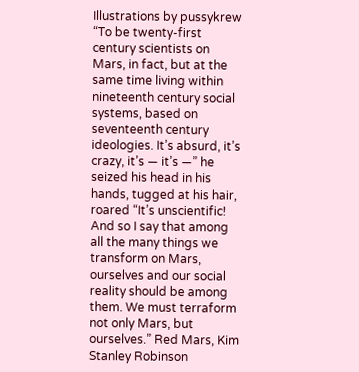Illustrations by pussykrew
“To be twenty-first century scientists on Mars, in fact, but at the same time living within nineteenth century social systems, based on seventeenth century ideologies. It’s absurd, it’s crazy, it’s — it’s —” he seized his head in his hands, tugged at his hair, roared “It’s unscientific! And so I say that among all the many things we transform on Mars, ourselves and our social reality should be among them. We must terraform not only Mars, but ourselves.” Red Mars, Kim Stanley Robinson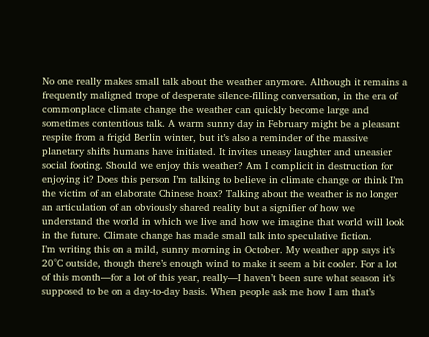No one really makes small talk about the weather anymore. Although it remains a frequently maligned trope of desperate silence-filling conversation, in the era of commonplace climate change the weather can quickly become large and sometimes contentious talk. A warm sunny day in February might be a pleasant respite from a frigid Berlin winter, but it’s also a reminder of the massive planetary shifts humans have initiated. It invites uneasy laughter and uneasier social footing. Should we enjoy this weather? Am I complicit in destruction for enjoying it? Does this person I’m talking to believe in climate change or think I’m the victim of an elaborate Chinese hoax? Talking about the weather is no longer an articulation of an obviously shared reality but a signifier of how we understand the world in which we live and how we imagine that world will look in the future. Climate change has made small talk into speculative fiction.
I’m writing this on a mild, sunny morning in October. My weather app says it’s 20°C outside, though there’s enough wind to make it seem a bit cooler. For a lot of this month—for a lot of this year, really—I haven’t been sure what season it’s supposed to be on a day-to-day basis. When people ask me how I am that’s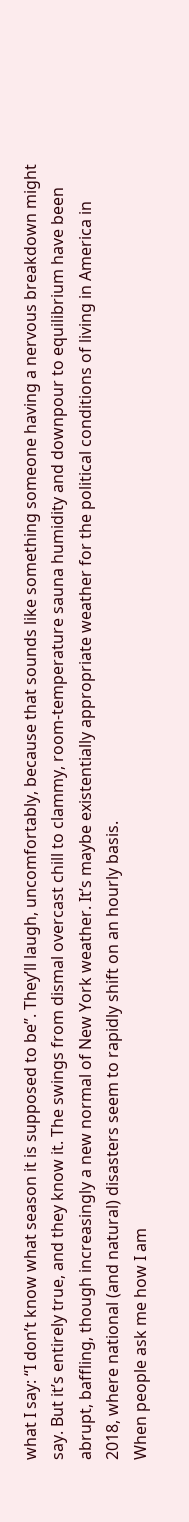what I say: “I don’t know what season it is supposed to be”. They’ll laugh, uncomfortably, because that sounds like something someone having a nervous breakdown might say. But it’s entirely true, and they know it. The swings from dismal overcast chill to clammy, room-temperature sauna humidity and downpour to equilibrium have been abrupt, baffling, though increasingly a new normal of New York weather. It’s maybe existentially appropriate weather for the political conditions of living in America in 2018, where national (and natural) disasters seem to rapidly shift on an hourly basis.
When people ask me how I am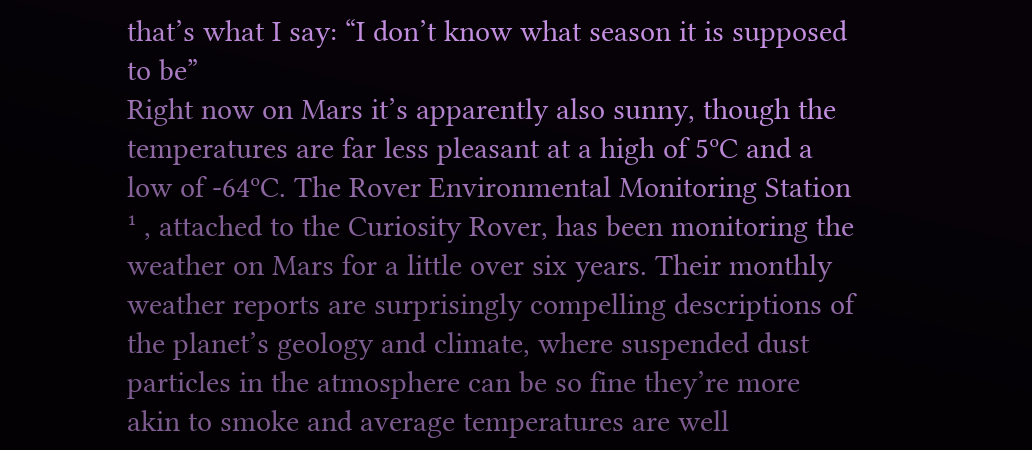that’s what I say: “I don’t know what season it is supposed to be”
Right now on Mars it’s apparently also sunny, though the temperatures are far less pleasant at a high of 5ºC and a low of -64ºC. The Rover Environmental Monitoring Station ¹ , attached to the Curiosity Rover, has been monitoring the weather on Mars for a little over six years. Their monthly weather reports are surprisingly compelling descriptions of the planet’s geology and climate, where suspended dust particles in the atmosphere can be so fine they’re more akin to smoke and average temperatures are well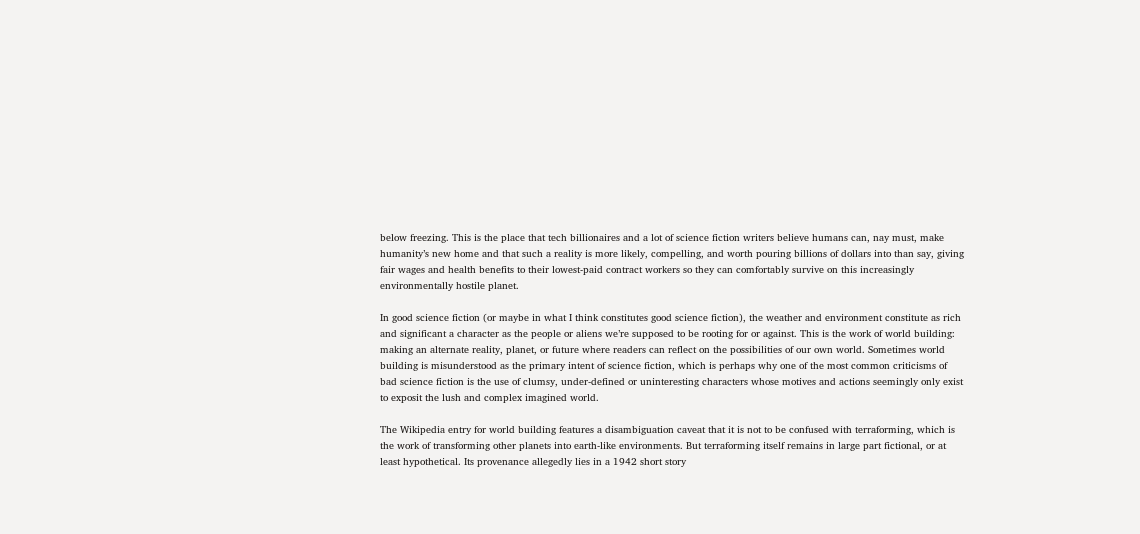below freezing. This is the place that tech billionaires and a lot of science fiction writers believe humans can, nay must, make humanity’s new home and that such a reality is more likely, compelling, and worth pouring billions of dollars into than say, giving fair wages and health benefits to their lowest-paid contract workers so they can comfortably survive on this increasingly environmentally hostile planet.

In good science fiction (or maybe in what I think constitutes good science fiction), the weather and environment constitute as rich and significant a character as the people or aliens we’re supposed to be rooting for or against. This is the work of world building: making an alternate reality, planet, or future where readers can reflect on the possibilities of our own world. Sometimes world building is misunderstood as the primary intent of science fiction, which is perhaps why one of the most common criticisms of bad science fiction is the use of clumsy, under-defined or uninteresting characters whose motives and actions seemingly only exist to exposit the lush and complex imagined world.

The Wikipedia entry for world building features a disambiguation caveat that it is not to be confused with terraforming, which is the work of transforming other planets into earth-like environments. But terraforming itself remains in large part fictional, or at least hypothetical. Its provenance allegedly lies in a 1942 short story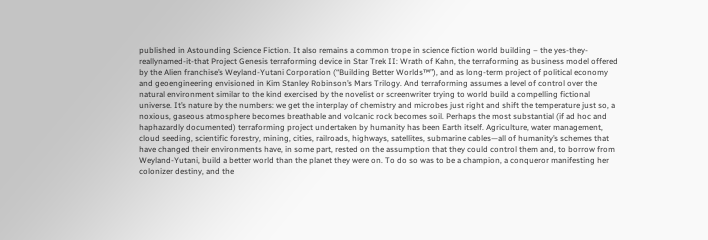published in Astounding Science Fiction. It also remains a common trope in science fiction world building – the yes-they-reallynamed-it-that Project Genesis terraforming device in Star Trek II: Wrath of Kahn, the terraforming as business model offered by the Alien franchise’s Weyland-Yutani Corporation (“Building Better Worlds™”), and as long-term project of political economy and geoengineering envisioned in Kim Stanley Robinson’s Mars Trilogy. And terraforming assumes a level of control over the natural environment similar to the kind exercised by the novelist or screenwriter trying to world build a compelling fictional universe. It’s nature by the numbers: we get the interplay of chemistry and microbes just right and shift the temperature just so, a noxious, gaseous atmosphere becomes breathable and volcanic rock becomes soil. Perhaps the most substantial (if ad hoc and haphazardly documented) terraforming project undertaken by humanity has been Earth itself. Agriculture, water management, cloud seeding, scientific forestry, mining, cities, railroads, highways, satellites, submarine cables—all of humanity’s schemes that have changed their environments have, in some part, rested on the assumption that they could control them and, to borrow from Weyland-Yutani, build a better world than the planet they were on. To do so was to be a champion, a conqueror manifesting her colonizer destiny, and the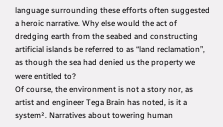language surrounding these efforts often suggested a heroic narrative. Why else would the act of dredging earth from the seabed and constructing artificial islands be referred to as “land reclamation”, as though the sea had denied us the property we were entitled to?
Of course, the environment is not a story nor, as artist and engineer Tega Brain has noted, is it a system². Narratives about towering human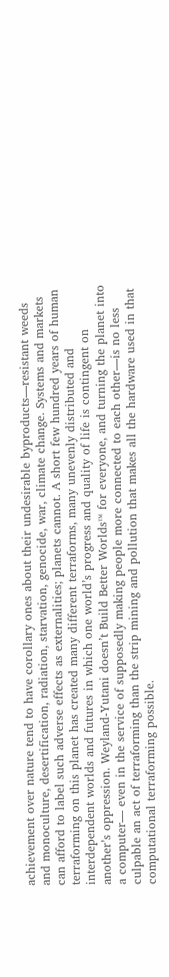achievement over nature tend to have corollary ones about their undesirable byproducts—resistant weeds and monoculture, desertification, radiation, starvation, genocide, war, climate change. Systems and markets can afford to label such adverse effects as externalities; planets cannot. A short few hundred years of human terraforming on this planet has created many different terraforms, many unevenly distributed and interdependent worlds and futures in which one world’s progress and quality of life is contingent on another’s oppression. Weyland-Yutani doesn’t Build Better Worlds™ for everyone, and turning the planet into a computer— even in the service of supposedly making people more connected to each other—is no less culpable an act of terraforming than the strip mining and pollution that makes all the hardware used in that computational terraforming possible.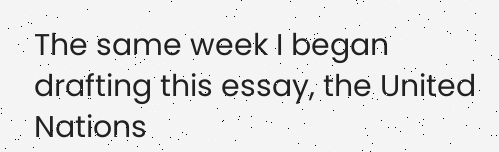The same week I began drafting this essay, the United Nations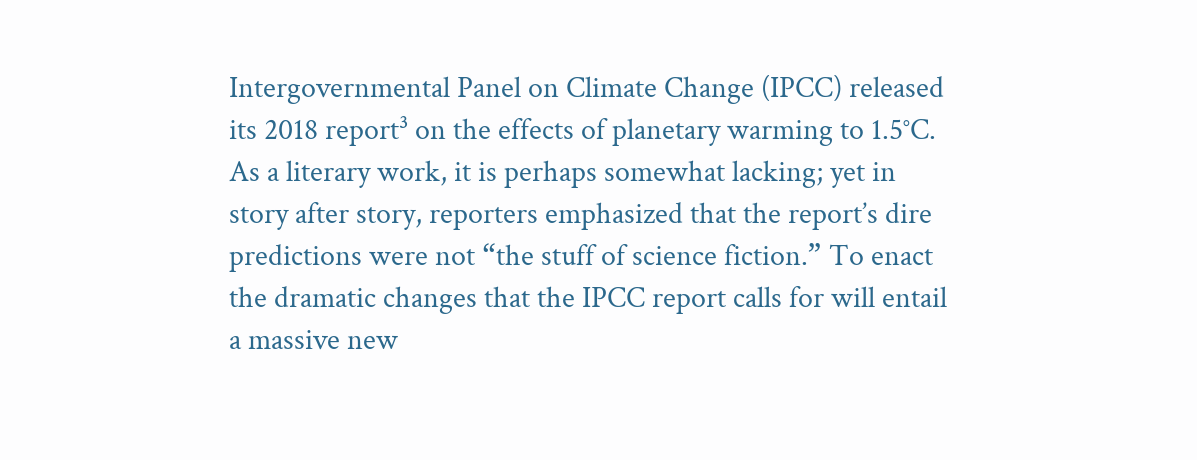Intergovernmental Panel on Climate Change (IPCC) released its 2018 report³ on the effects of planetary warming to 1.5°C. As a literary work, it is perhaps somewhat lacking; yet in story after story, reporters emphasized that the report’s dire predictions were not “the stuff of science fiction.” To enact the dramatic changes that the IPCC report calls for will entail a massive new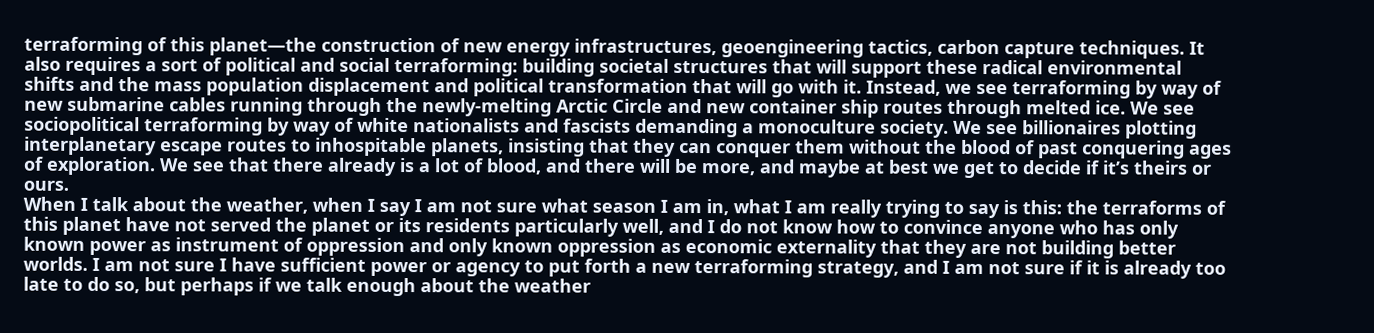terraforming of this planet—the construction of new energy infrastructures, geoengineering tactics, carbon capture techniques. It also requires a sort of political and social terraforming: building societal structures that will support these radical environmental shifts and the mass population displacement and political transformation that will go with it. Instead, we see terraforming by way of new submarine cables running through the newly-melting Arctic Circle and new container ship routes through melted ice. We see sociopolitical terraforming by way of white nationalists and fascists demanding a monoculture society. We see billionaires plotting interplanetary escape routes to inhospitable planets, insisting that they can conquer them without the blood of past conquering ages of exploration. We see that there already is a lot of blood, and there will be more, and maybe at best we get to decide if it’s theirs or ours.
When I talk about the weather, when I say I am not sure what season I am in, what I am really trying to say is this: the terraforms of this planet have not served the planet or its residents particularly well, and I do not know how to convince anyone who has only known power as instrument of oppression and only known oppression as economic externality that they are not building better worlds. I am not sure I have sufficient power or agency to put forth a new terraforming strategy, and I am not sure if it is already too late to do so, but perhaps if we talk enough about the weather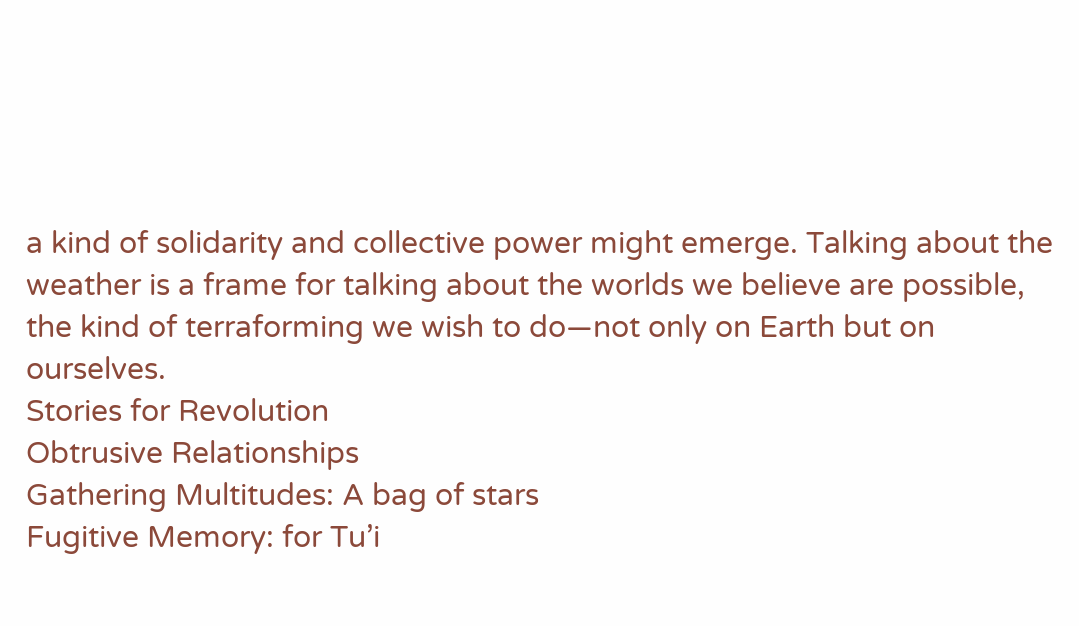a kind of solidarity and collective power might emerge. Talking about the weather is a frame for talking about the worlds we believe are possible, the kind of terraforming we wish to do—not only on Earth but on ourselves.
Stories for Revolution
Obtrusive Relationships
Gathering Multitudes: A bag of stars
Fugitive Memory: for Tu’i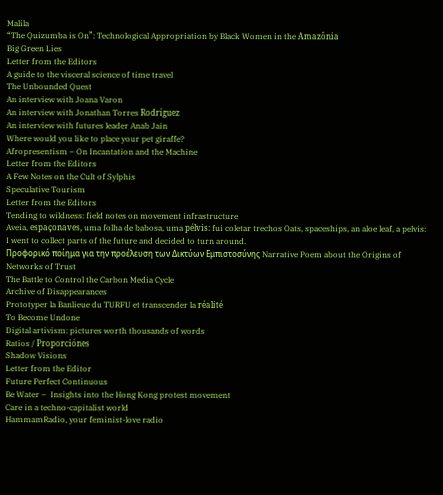Malila
“The Quizumba is On”: Technological Appropriation by Black Women in the Amazônia
Big Green Lies
Letter from the Editors
A guide to the visceral science of time travel
The Unbounded Quest
An interview with Joana Varon
An interview with Jonathan Torres Rodríguez
An interview with futures leader Anab Jain
Where would you like to place your pet giraffe?
Afropresentism – On Incantation and the Machine
Letter from the Editors
A Few Notes on the Cult of Sylphis
Speculative Tourism
Letter from the Editors
Tending to wildness: field notes on movement infrastructure
Aveia, espaçonaves, uma folha de babosa, uma pélvis: fui coletar trechos Oats, spaceships, an aloe leaf, a pelvis: I went to collect parts of the future and decided to turn around.
Προφορικό ποίημα για την προέλευση των Δικτύων Εμπιστοσύνης Narrative Poem about the Origins of Networks of Trust
The Battle to Control the Carbon Media Cycle
Archive of Disappearances
Prototyper la Banlieue du TURFU et transcender la réalité
To Become Undone
Digital artivism: pictures worth thousands of words
Ratios / Proporciónes
Shadow Visions
Letter from the Editor
Future Perfect Continuous
Be Water –  Insights into the Hong Kong protest movement
Care in a techno-capitalist world
HammamRadio, your feminist-love radio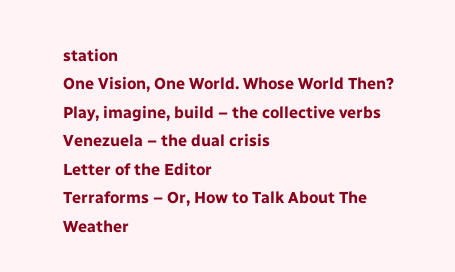station
One Vision, One World. Whose World Then?
Play, imagine, build – the collective verbs
Venezuela – the dual crisis
Letter of the Editor
Terraforms – Or, How to Talk About The Weather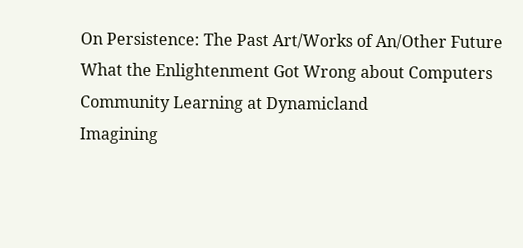On Persistence: The Past Art/Works of An/Other Future
What the Enlightenment Got Wrong about Computers
Community Learning at Dynamicland
Imagining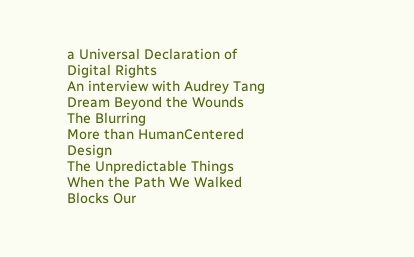a Universal Declaration of Digital Rights
An interview with Audrey Tang
Dream Beyond the Wounds
The Blurring
More than HumanCentered Design
The Unpredictable Things
When the Path We Walked Blocks Our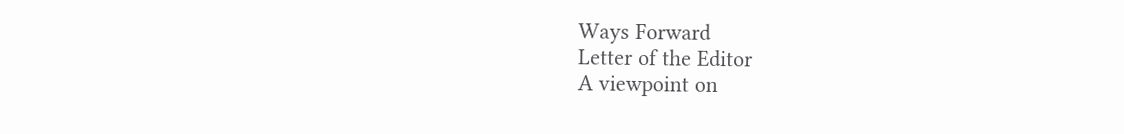Ways Forward
Letter of the Editor
A viewpoint on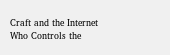Craft and the Internet
Who Controls the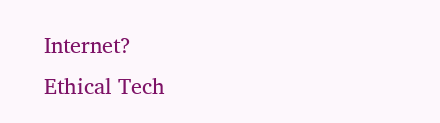Internet?
Ethical Tech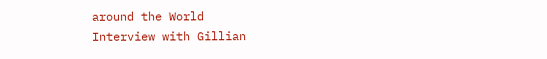around the World
Interview with Gillian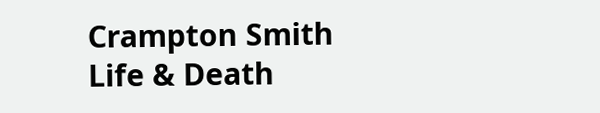Crampton Smith
Life & Death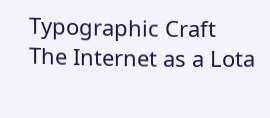Typographic Craft
The Internet as a Lota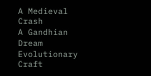A Medieval Crash
A Gandhian Dream
Evolutionary Craft